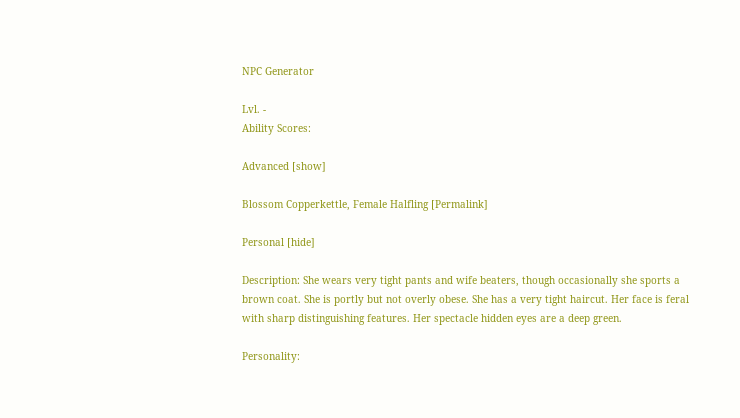NPC Generator

Lvl. -
Ability Scores:

Advanced [show]

Blossom Copperkettle, Female Halfling [Permalink]

Personal [hide]

Description: She wears very tight pants and wife beaters, though occasionally she sports a brown coat. She is portly but not overly obese. She has a very tight haircut. Her face is feral with sharp distinguishing features. Her spectacle hidden eyes are a deep green.

Personality: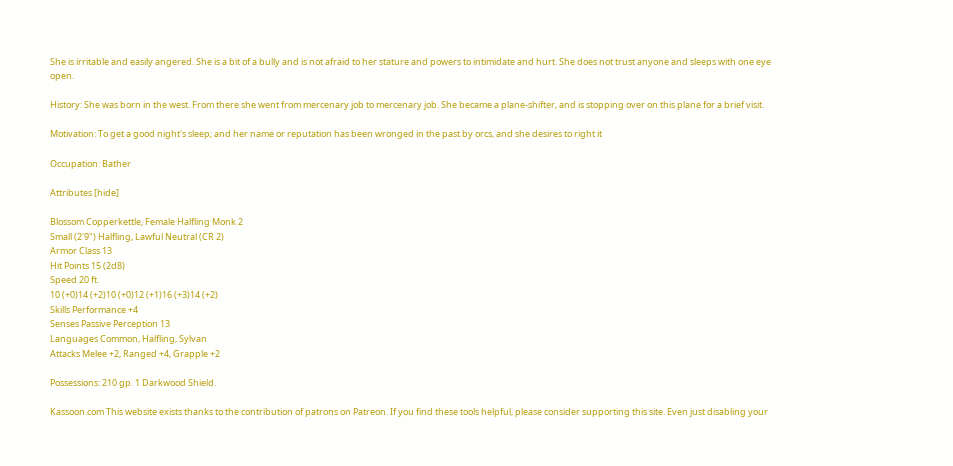She is irritable and easily angered. She is a bit of a bully and is not afraid to her stature and powers to intimidate and hurt. She does not trust anyone and sleeps with one eye open.

History: She was born in the west. From there she went from mercenary job to mercenary job. She became a plane-shifter, and is stopping over on this plane for a brief visit.

Motivation: To get a good night's sleep; and her name or reputation has been wronged in the past by orcs, and she desires to right it

Occupation: Bather

Attributes [hide]

Blossom Copperkettle, Female Halfling Monk 2
Small (2'9") Halfling, Lawful Neutral (CR 2)
Armor Class 13
Hit Points 15 (2d8)
Speed 20 ft.
10 (+0)14 (+2)10 (+0)12 (+1)16 (+3)14 (+2)
Skills Performance +4
Senses Passive Perception 13
Languages Common, Halfling, Sylvan
Attacks Melee +2, Ranged +4, Grapple +2

Possessions: 210 gp. 1 Darkwood Shield.

Kassoon.com This website exists thanks to the contribution of patrons on Patreon. If you find these tools helpful, please consider supporting this site. Even just disabling your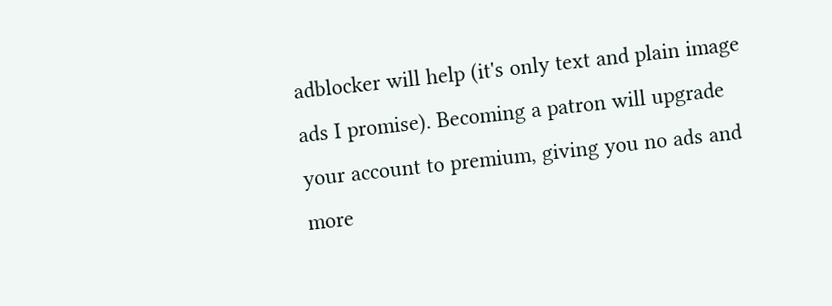adblocker will help (it's only text and plain image ads I promise). Becoming a patron will upgrade your account to premium, giving you no ads and more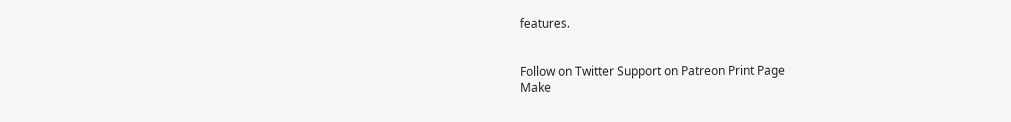features.


Follow on Twitter Support on Patreon Print Page
Make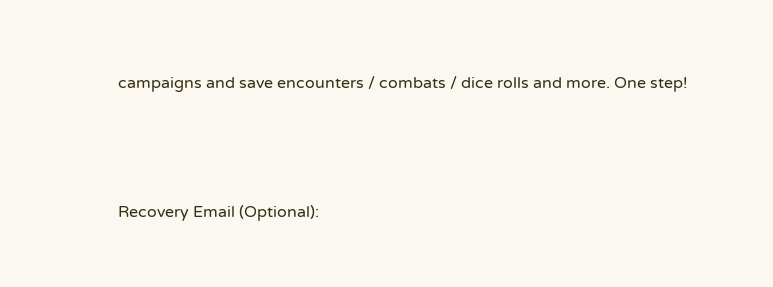campaigns and save encounters / combats / dice rolls and more. One step!



Recovery Email (Optional):